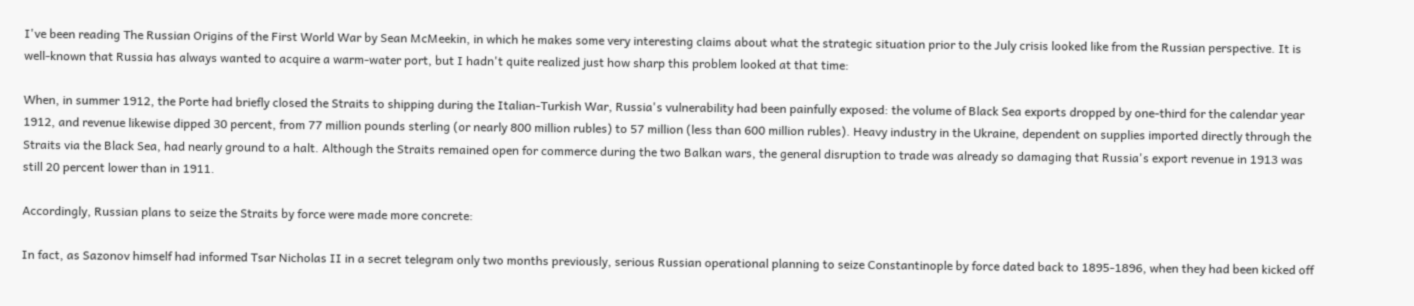I've been reading The Russian Origins of the First World War by Sean McMeekin, in which he makes some very interesting claims about what the strategic situation prior to the July crisis looked like from the Russian perspective. It is well-known that Russia has always wanted to acquire a warm-water port, but I hadn't quite realized just how sharp this problem looked at that time:

When, in summer 1912, the Porte had briefly closed the Straits to shipping during the Italian-Turkish War, Russia's vulnerability had been painfully exposed: the volume of Black Sea exports dropped by one-third for the calendar year 1912, and revenue likewise dipped 30 percent, from 77 million pounds sterling (or nearly 800 million rubles) to 57 million (less than 600 million rubles). Heavy industry in the Ukraine, dependent on supplies imported directly through the Straits via the Black Sea, had nearly ground to a halt. Although the Straits remained open for commerce during the two Balkan wars, the general disruption to trade was already so damaging that Russia's export revenue in 1913 was still 20 percent lower than in 1911.

Accordingly, Russian plans to seize the Straits by force were made more concrete:

In fact, as Sazonov himself had informed Tsar Nicholas II in a secret telegram only two months previously, serious Russian operational planning to seize Constantinople by force dated back to 1895-1896, when they had been kicked off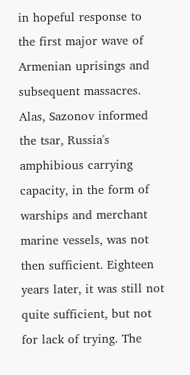in hopeful response to the first major wave of Armenian uprisings and subsequent massacres. Alas, Sazonov informed the tsar, Russia's amphibious carrying capacity, in the form of warships and merchant marine vessels, was not then sufficient. Eighteen years later, it was still not quite sufficient, but not for lack of trying. The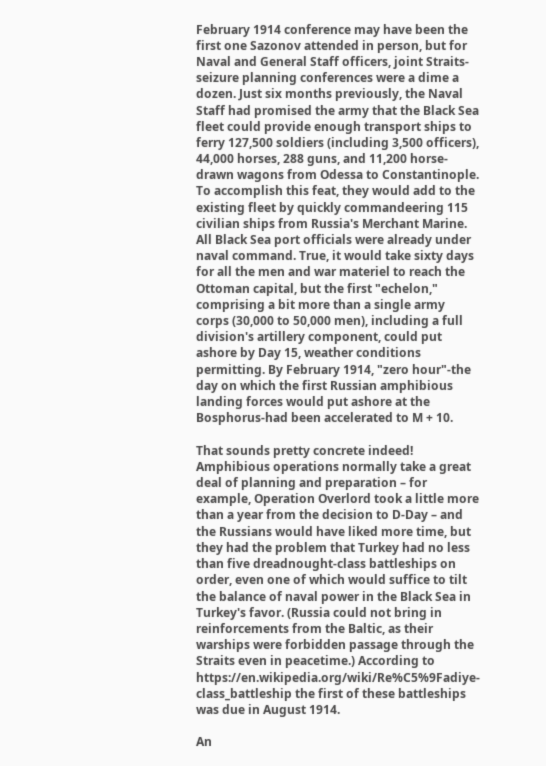February 1914 conference may have been the first one Sazonov attended in person, but for Naval and General Staff officers, joint Straits-seizure planning conferences were a dime a dozen. Just six months previously, the Naval Staff had promised the army that the Black Sea fleet could provide enough transport ships to ferry 127,500 soldiers (including 3,500 officers), 44,000 horses, 288 guns, and 11,200 horse-drawn wagons from Odessa to Constantinople. To accomplish this feat, they would add to the existing fleet by quickly commandeering 115 civilian ships from Russia's Merchant Marine. All Black Sea port officials were already under naval command. True, it would take sixty days for all the men and war materiel to reach the Ottoman capital, but the first "echelon," comprising a bit more than a single army corps (30,000 to 50,000 men), including a full division's artillery component, could put ashore by Day 15, weather conditions permitting. By February 1914, "zero hour"-the day on which the first Russian amphibious landing forces would put ashore at the Bosphorus-had been accelerated to M + 10.

That sounds pretty concrete indeed! Amphibious operations normally take a great deal of planning and preparation – for example, Operation Overlord took a little more than a year from the decision to D-Day – and the Russians would have liked more time, but they had the problem that Turkey had no less than five dreadnought-class battleships on order, even one of which would suffice to tilt the balance of naval power in the Black Sea in Turkey's favor. (Russia could not bring in reinforcements from the Baltic, as their warships were forbidden passage through the Straits even in peacetime.) According to https://en.wikipedia.org/wiki/Re%C5%9Fadiye-class_battleship the first of these battleships was due in August 1914.

An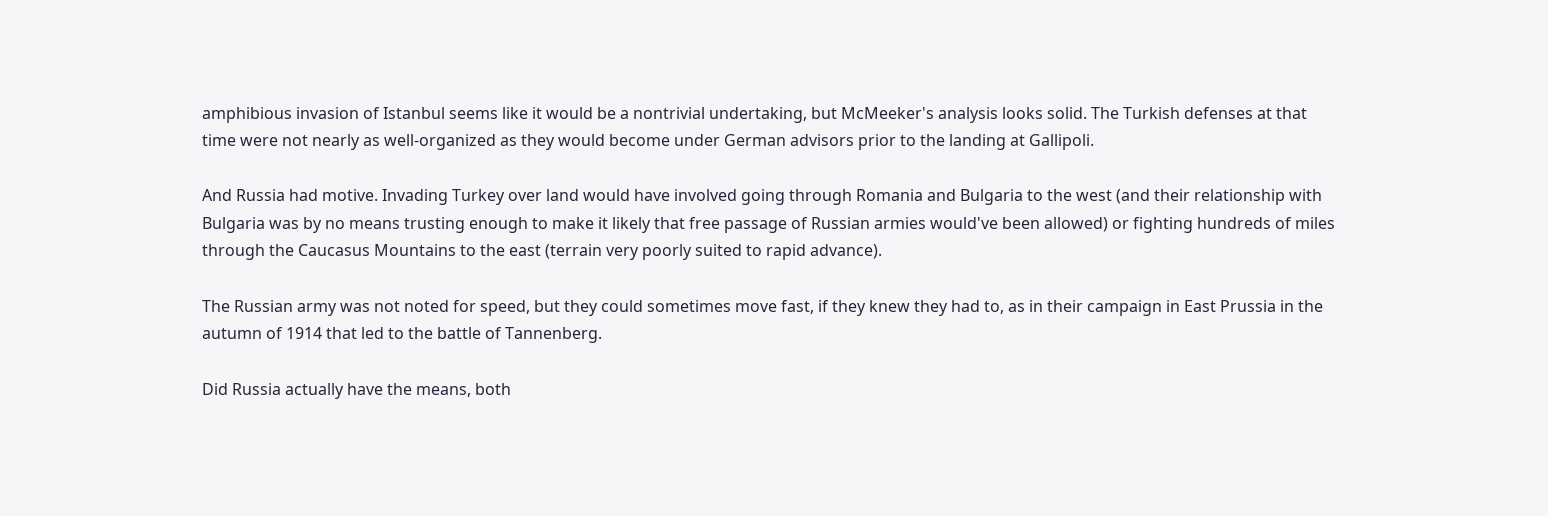amphibious invasion of Istanbul seems like it would be a nontrivial undertaking, but McMeeker's analysis looks solid. The Turkish defenses at that time were not nearly as well-organized as they would become under German advisors prior to the landing at Gallipoli.

And Russia had motive. Invading Turkey over land would have involved going through Romania and Bulgaria to the west (and their relationship with Bulgaria was by no means trusting enough to make it likely that free passage of Russian armies would've been allowed) or fighting hundreds of miles through the Caucasus Mountains to the east (terrain very poorly suited to rapid advance).

The Russian army was not noted for speed, but they could sometimes move fast, if they knew they had to, as in their campaign in East Prussia in the autumn of 1914 that led to the battle of Tannenberg.

Did Russia actually have the means, both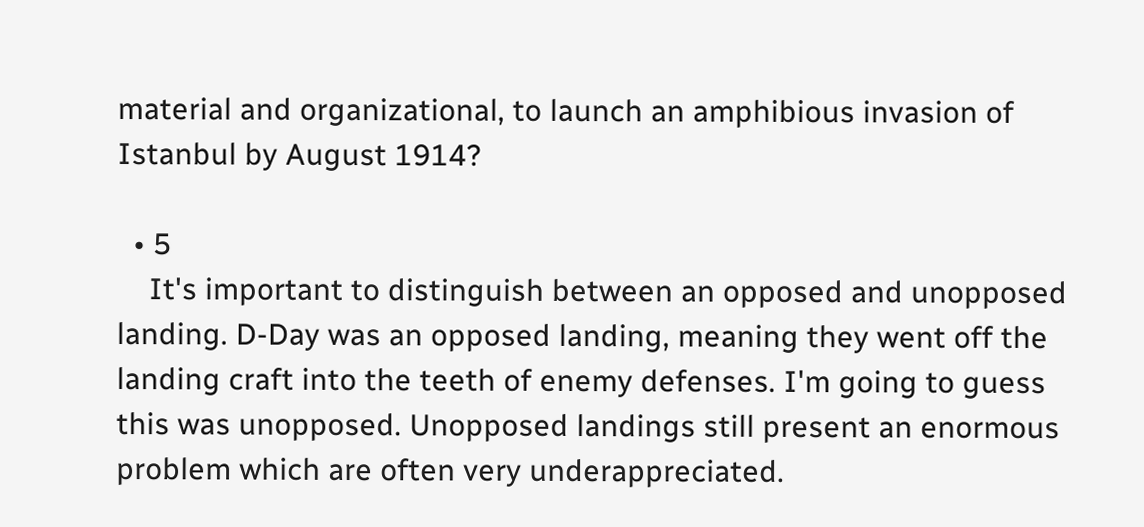material and organizational, to launch an amphibious invasion of Istanbul by August 1914?

  • 5
    It's important to distinguish between an opposed and unopposed landing. D-Day was an opposed landing, meaning they went off the landing craft into the teeth of enemy defenses. I'm going to guess this was unopposed. Unopposed landings still present an enormous problem which are often very underappreciated.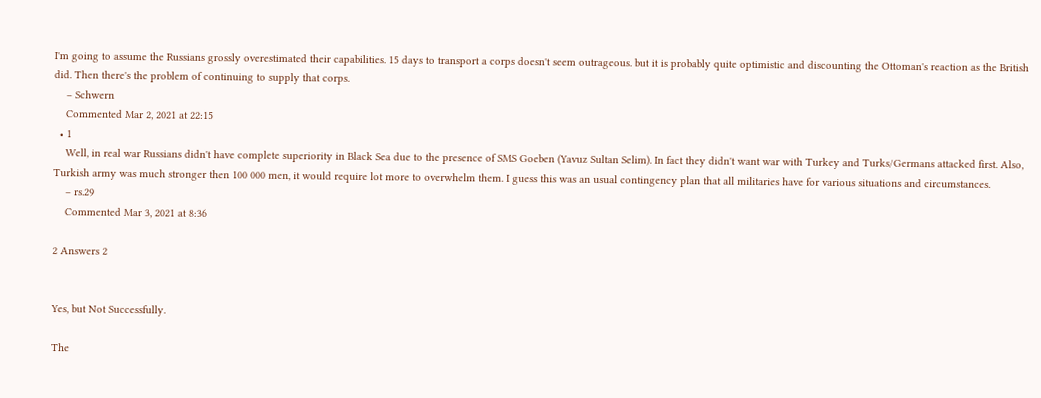I'm going to assume the Russians grossly overestimated their capabilities. 15 days to transport a corps doesn't seem outrageous. but it is probably quite optimistic and discounting the Ottoman's reaction as the British did. Then there's the problem of continuing to supply that corps.
    – Schwern
    Commented Mar 2, 2021 at 22:15
  • 1
    Well, in real war Russians didn't have complete superiority in Black Sea due to the presence of SMS Goeben (Yavuz Sultan Selim). In fact they didn't want war with Turkey and Turks/Germans attacked first. Also, Turkish army was much stronger then 100 000 men, it would require lot more to overwhelm them. I guess this was an usual contingency plan that all militaries have for various situations and circumstances.
    – rs.29
    Commented Mar 3, 2021 at 8:36

2 Answers 2


Yes, but Not Successfully.

The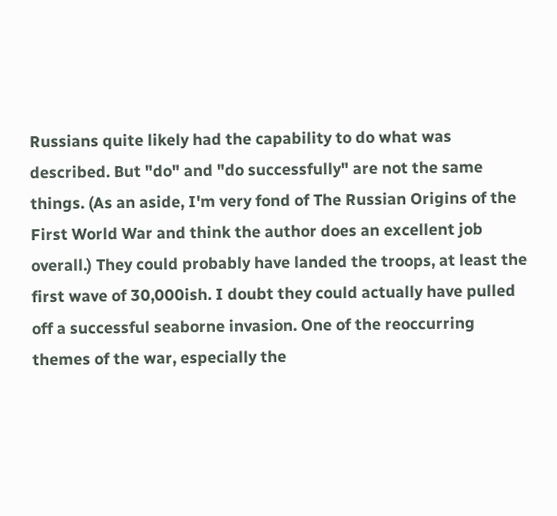Russians quite likely had the capability to do what was described. But "do" and "do successfully" are not the same things. (As an aside, I'm very fond of The Russian Origins of the First World War and think the author does an excellent job overall.) They could probably have landed the troops, at least the first wave of 30,000ish. I doubt they could actually have pulled off a successful seaborne invasion. One of the reoccurring themes of the war, especially the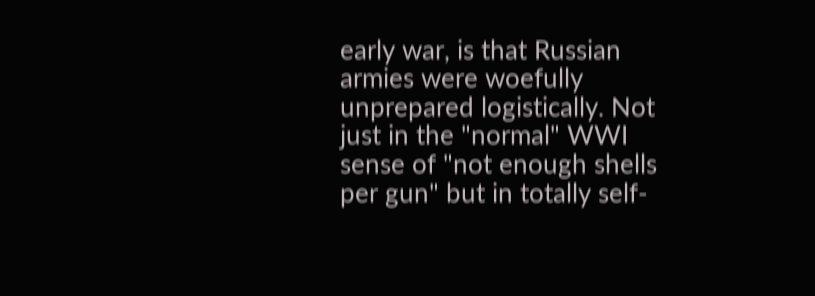early war, is that Russian armies were woefully unprepared logistically. Not just in the "normal" WWI sense of "not enough shells per gun" but in totally self-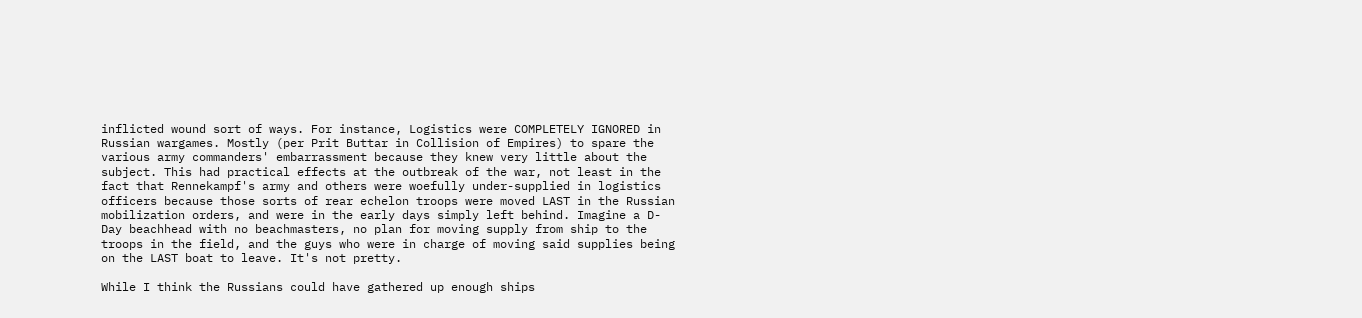inflicted wound sort of ways. For instance, Logistics were COMPLETELY IGNORED in Russian wargames. Mostly (per Prit Buttar in Collision of Empires) to spare the various army commanders' embarrassment because they knew very little about the subject. This had practical effects at the outbreak of the war, not least in the fact that Rennekampf's army and others were woefully under-supplied in logistics officers because those sorts of rear echelon troops were moved LAST in the Russian mobilization orders, and were in the early days simply left behind. Imagine a D-Day beachhead with no beachmasters, no plan for moving supply from ship to the troops in the field, and the guys who were in charge of moving said supplies being on the LAST boat to leave. It's not pretty.

While I think the Russians could have gathered up enough ships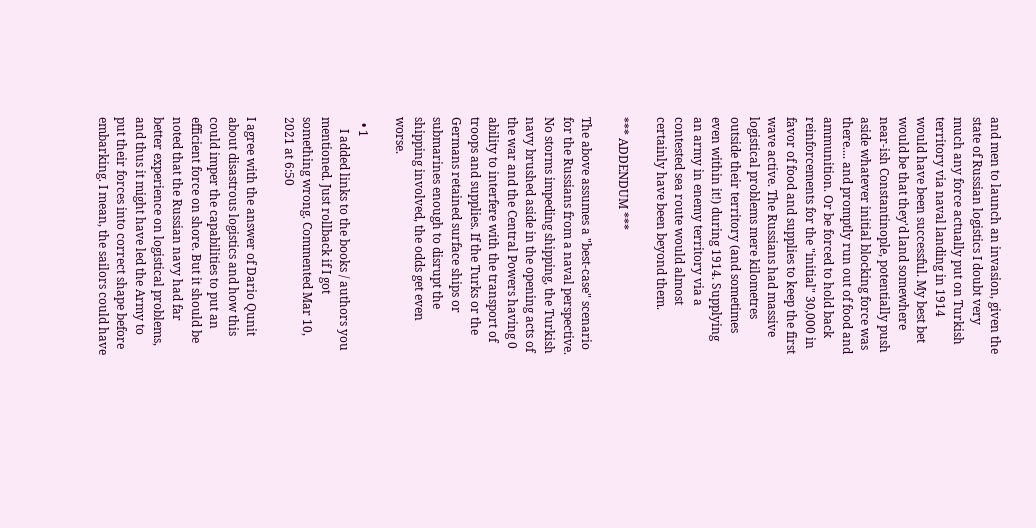and men to launch an invasion, given the state of Russian logistics I doubt very much any force actually put on Turkish territory via naval landing in 1914 would have been successful. My best bet would be that they'd land somewhere near-ish Constantinople, potentially push aside whatever initial blocking force was there.... and promptly run out of food and ammunition. Or be forced to hold back reinforcements for the "initial" 30,000 in favor of food and supplies to keep the first wave active. The Russians had massive logistical problems mere kilometres outside their territory (and sometimes even within it!) during 1914. Supplying an army in enemy territory via a contested sea route would almost certainly have been beyond them.

*** ADDENDUM ***

The above assumes a "best-case" scenario for the Russians from a naval perspective. No storms impeding shipping, the Turkish navy brushed aside in the opening acts of the war and the Central Powers having 0 ability to interfere with the transport of troops and supplies. If the Turks or the Germans retained surface ships or submarines enough to disrupt the shipping involved, the odds get even worse.

  • 1
    I added links to the books / authors you mentioned. Just rollback if I got something wrong. Commented Mar 10, 2021 at 6:50

I agree with the answer of Dario Qunit about disastrous logistics and how this could imper the capabilities to put an efficient force on shore. But it should be noted that the Russian navy had far better experience on logistical problems, and thus it might have led the Army to put their forces into correct shape before embarking. I mean, the sailors could have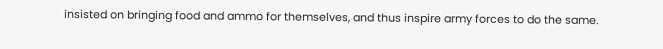insisted on bringing food and ammo for themselves, and thus inspire army forces to do the same.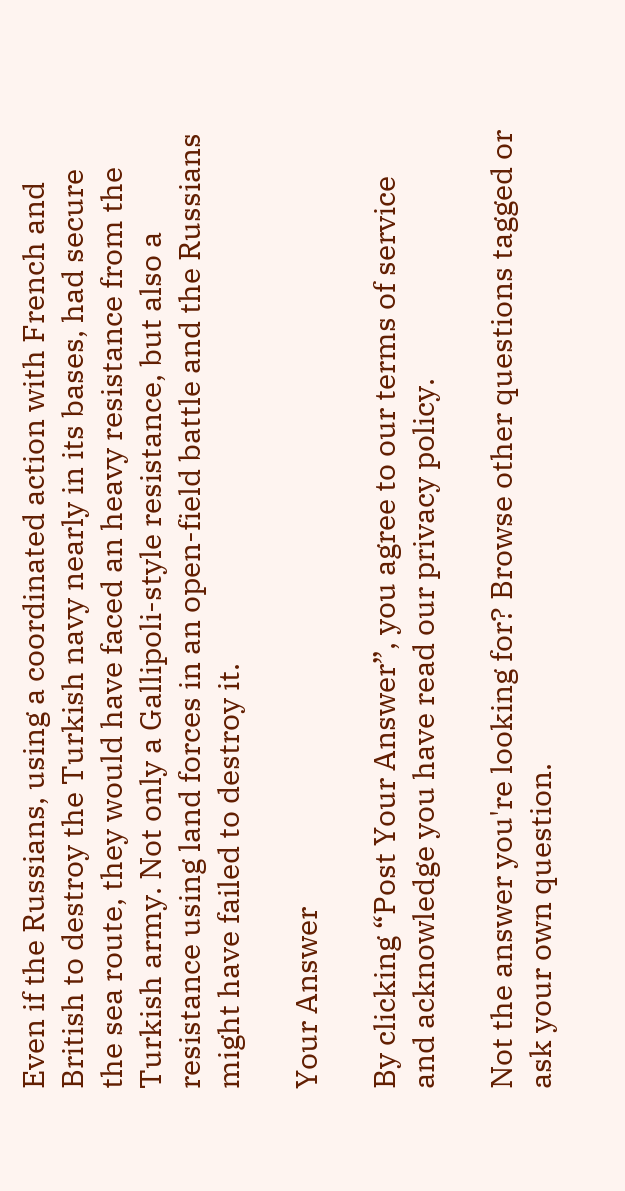Even if the Russians, using a coordinated action with French and British to destroy the Turkish navy nearly in its bases, had secure the sea route, they would have faced an heavy resistance from the Turkish army. Not only a Gallipoli-style resistance, but also a resistance using land forces in an open-field battle and the Russians might have failed to destroy it.

Your Answer

By clicking “Post Your Answer”, you agree to our terms of service and acknowledge you have read our privacy policy.

Not the answer you're looking for? Browse other questions tagged or ask your own question.